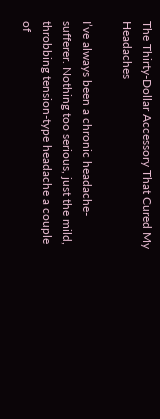The Thirty-Dollar Accessory That Cured My Headaches

I’ve always been a chronic headache-sufferer. Nothing too serious, just the mild, throbbing tension-type headache a couple of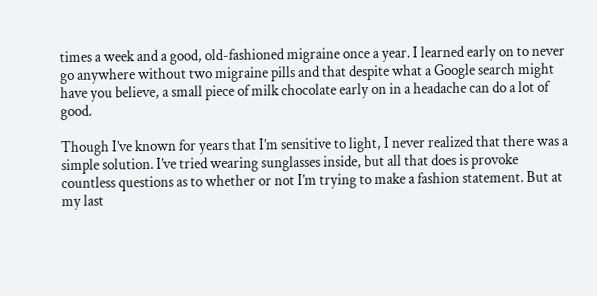times a week and a good, old-fashioned migraine once a year. I learned early on to never go anywhere without two migraine pills and that despite what a Google search might have you believe, a small piece of milk chocolate early on in a headache can do a lot of good.

Though I’ve known for years that I’m sensitive to light, I never realized that there was a simple solution. I’ve tried wearing sunglasses inside, but all that does is provoke countless questions as to whether or not I’m trying to make a fashion statement. But at my last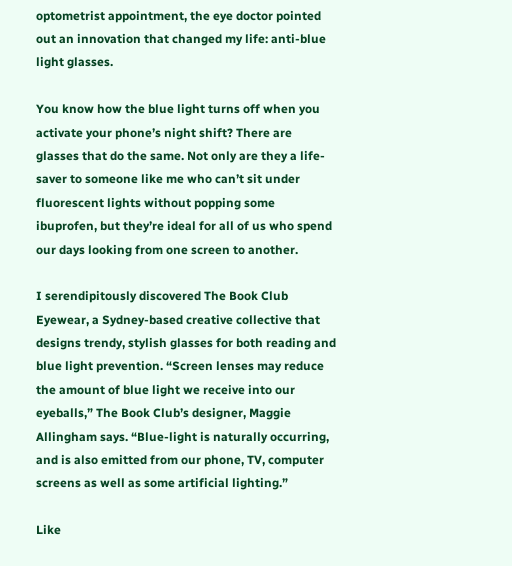optometrist appointment, the eye doctor pointed out an innovation that changed my life: anti-blue light glasses.

You know how the blue light turns off when you activate your phone’s night shift? There are glasses that do the same. Not only are they a life-saver to someone like me who can’t sit under fluorescent lights without popping some ibuprofen, but they’re ideal for all of us who spend our days looking from one screen to another.

I serendipitously discovered The Book Club Eyewear, a Sydney-based creative collective that designs trendy, stylish glasses for both reading and blue light prevention. “Screen lenses may reduce the amount of blue light we receive into our eyeballs,” The Book Club’s designer, Maggie Allingham says. “Blue-light is naturally occurring, and is also emitted from our phone, TV, computer screens as well as some artificial lighting.”

Like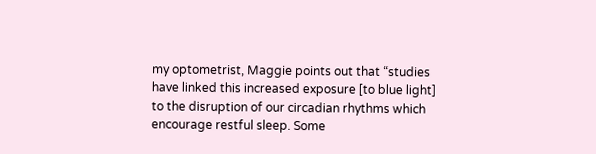my optometrist, Maggie points out that “studies have linked this increased exposure [to blue light] to the disruption of our circadian rhythms which encourage restful sleep. Some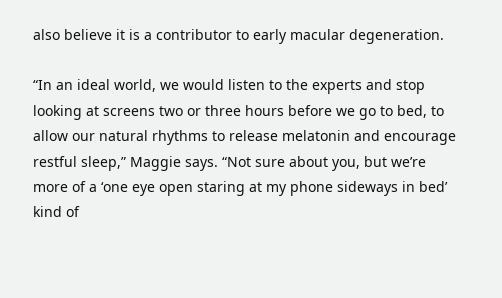also believe it is a contributor to early macular degeneration.

“In an ideal world, we would listen to the experts and stop looking at screens two or three hours before we go to bed, to allow our natural rhythms to release melatonin and encourage restful sleep,” Maggie says. “Not sure about you, but we’re more of a ‘one eye open staring at my phone sideways in bed’ kind of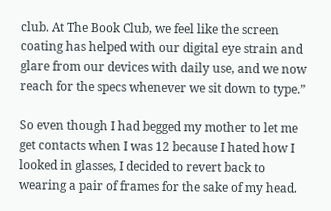club. At The Book Club, we feel like the screen coating has helped with our digital eye strain and glare from our devices with daily use, and we now reach for the specs whenever we sit down to type.”

So even though I had begged my mother to let me get contacts when I was 12 because I hated how I looked in glasses, I decided to revert back to wearing a pair of frames for the sake of my head.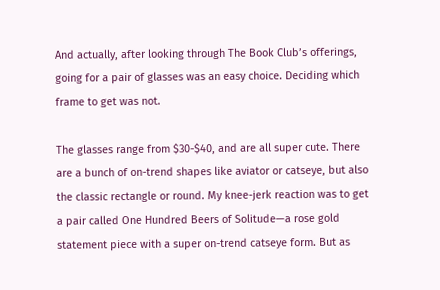And actually, after looking through The Book Club’s offerings, going for a pair of glasses was an easy choice. Deciding which frame to get was not.

The glasses range from $30-$40, and are all super cute. There are a bunch of on-trend shapes like aviator or catseye, but also the classic rectangle or round. My knee-jerk reaction was to get a pair called One Hundred Beers of Solitude—a rose gold statement piece with a super on-trend catseye form. But as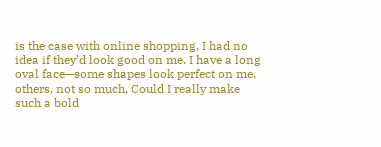is the case with online shopping, I had no idea if they’d look good on me. I have a long oval face—some shapes look perfect on me, others, not so much. Could I really make such a bold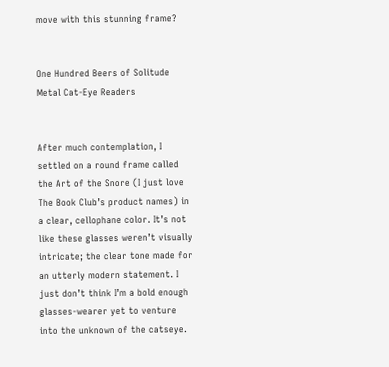move with this stunning frame?


One Hundred Beers of Solitude Metal Cat-Eye Readers


After much contemplation, I settled on a round frame called the Art of the Snore (I just love The Book Club’s product names) in a clear, cellophane color. It’s not like these glasses weren’t visually intricate; the clear tone made for an utterly modern statement. I just don’t think I’m a bold enough glasses-wearer yet to venture into the unknown of the catseye.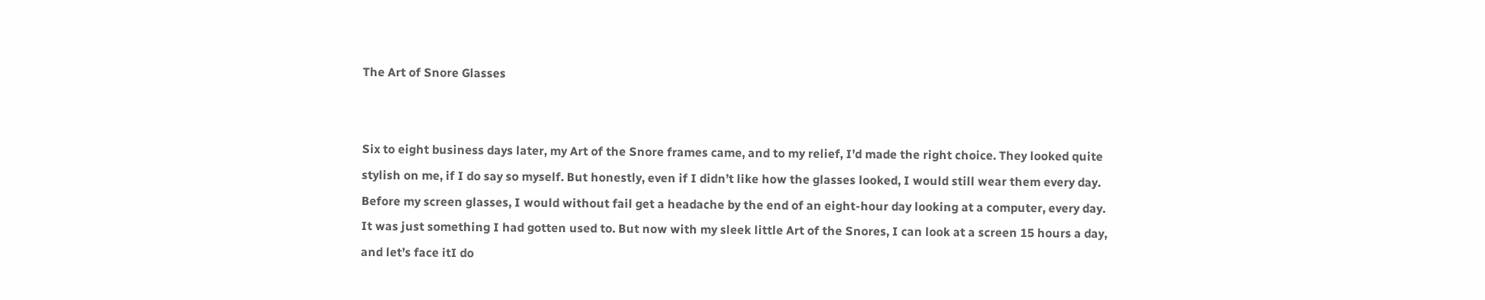The Art of Snore Glasses


Six to eight business days later, my Art of the Snore frames came, and to my relief, I’d made the right choice. They looked quite stylish on me, if I do say so myself. But honestly, even if I didn’t like how the glasses looked, I would still wear them every day. Before my screen glasses, I would without fail get a headache by the end of an eight-hour day looking at a computer, every day. It was just something I had gotten used to. But now with my sleek little Art of the Snores, I can look at a screen 15 hours a day, and let’s face itI do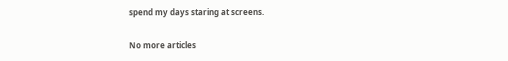spend my days staring at screens.

No more articles